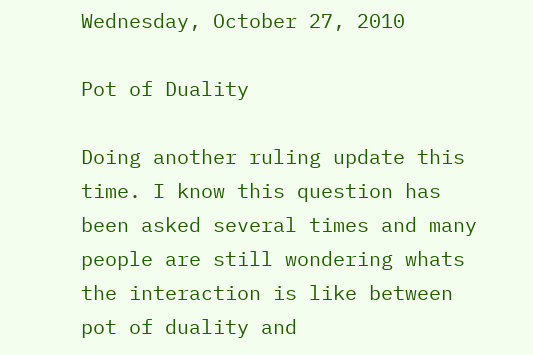Wednesday, October 27, 2010

Pot of Duality

Doing another ruling update this time. I know this question has been asked several times and many people are still wondering whats the interaction is like between pot of duality and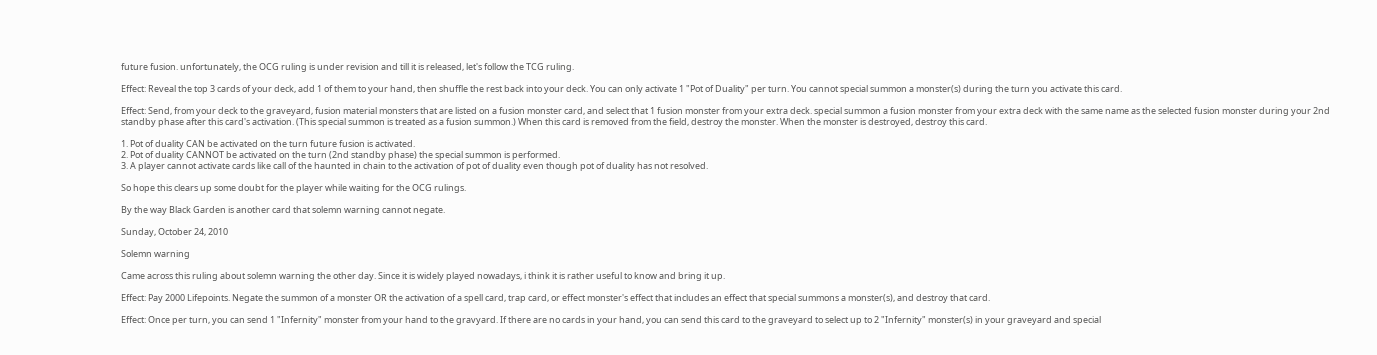future fusion. unfortunately, the OCG ruling is under revision and till it is released, let's follow the TCG ruling.

Effect: Reveal the top 3 cards of your deck, add 1 of them to your hand, then shuffle the rest back into your deck. You can only activate 1 "Pot of Duality" per turn. You cannot special summon a monster(s) during the turn you activate this card.

Effect: Send, from your deck to the graveyard, fusion material monsters that are listed on a fusion monster card, and select that 1 fusion monster from your extra deck. special summon a fusion monster from your extra deck with the same name as the selected fusion monster during your 2nd standby phase after this card's activation. (This special summon is treated as a fusion summon.) When this card is removed from the field, destroy the monster. When the monster is destroyed, destroy this card.

1. Pot of duality CAN be activated on the turn future fusion is activated.
2. Pot of duality CANNOT be activated on the turn (2nd standby phase) the special summon is performed.
3. A player cannot activate cards like call of the haunted in chain to the activation of pot of duality even though pot of duality has not resolved.

So hope this clears up some doubt for the player while waiting for the OCG rulings.

By the way Black Garden is another card that solemn warning cannot negate.

Sunday, October 24, 2010

Solemn warning

Came across this ruling about solemn warning the other day. Since it is widely played nowadays, i think it is rather useful to know and bring it up.

Effect: Pay 2000 Lifepoints. Negate the summon of a monster OR the activation of a spell card, trap card, or effect monster's effect that includes an effect that special summons a monster(s), and destroy that card.

Effect: Once per turn, you can send 1 "Infernity" monster from your hand to the gravyard. If there are no cards in your hand, you can send this card to the graveyard to select up to 2 "Infernity" monster(s) in your graveyard and special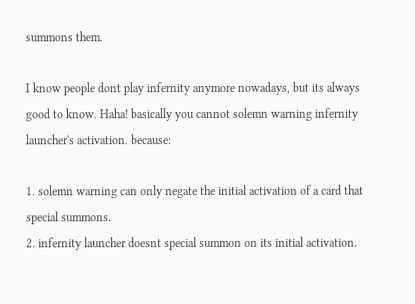summons them.

I know people dont play infernity anymore nowadays, but its always good to know. Haha! basically you cannot solemn warning infernity launcher's activation. because:

1. solemn warning can only negate the initial activation of a card that special summons.
2. infernity launcher doesnt special summon on its initial activation.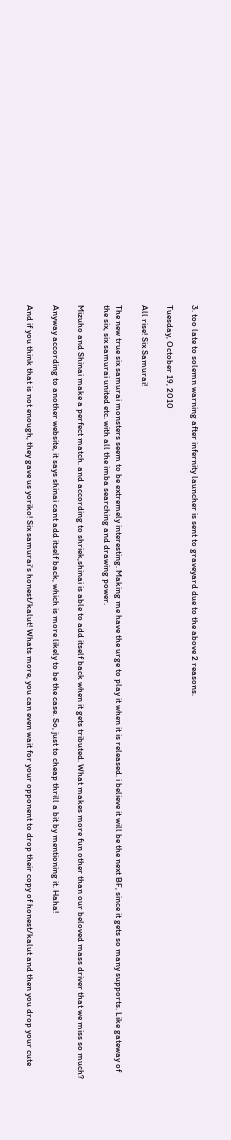3. too late to solemn warning after infernity launcher is sent to graveyard due to the above 2 reasons.

Tuesday, October 19, 2010

All rise! Six Samurai!

The new true six samurai monsters seem to be extremely interesting. Making me have the urge to play it when it is released. i believe it will be the next BF, since it gets so many supports. Like gateway of the six, six samurai united etc. with all the imba searching and drawing power.

Mizuho and Shinai make a perfect match. and according to shriek,shinai is able to add itself back when it gets tributed. What makes more fun other than our beloved mass driver that we miss so much?

Anyway according to another website, it says shinai cant add itself back, which is more likely to be the case. So, just to cheap thrill a bit by mentioning it. Haha!

And if you think that is not enough, they gave us yoriko! Six samurai's honest/kalut! Whats more, you can even wait for your opponent to drop their copy of honest/kalut and then you drop your cute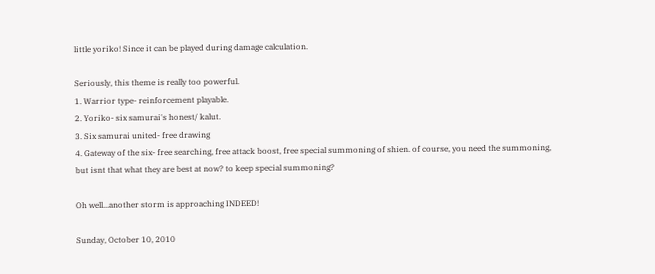little yoriko! Since it can be played during damage calculation.

Seriously, this theme is really too powerful.
1. Warrior type- reinforcement playable.
2. Yoriko- six samurai's honest/ kalut.
3. Six samurai united- free drawing
4. Gateway of the six- free searching, free attack boost, free special summoning of shien. of course, you need the summoning, but isnt that what they are best at now? to keep special summoning?

Oh well...another storm is approaching INDEED!

Sunday, October 10, 2010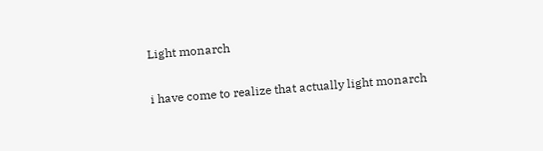Light monarch

i have come to realize that actually light monarch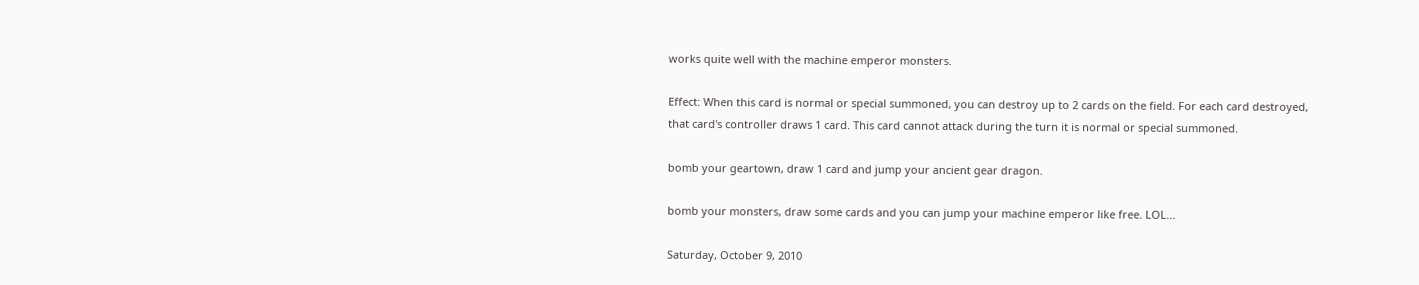works quite well with the machine emperor monsters.

Effect: When this card is normal or special summoned, you can destroy up to 2 cards on the field. For each card destroyed, that card's controller draws 1 card. This card cannot attack during the turn it is normal or special summoned.

bomb your geartown, draw 1 card and jump your ancient gear dragon.

bomb your monsters, draw some cards and you can jump your machine emperor like free. LOL...

Saturday, October 9, 2010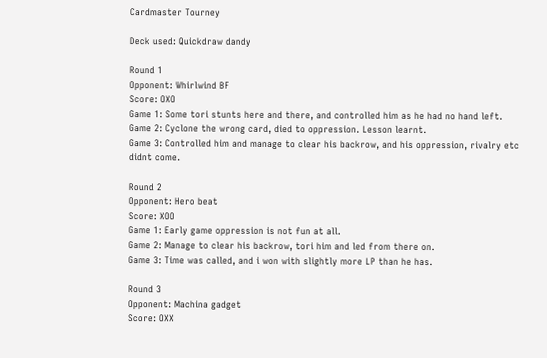Cardmaster Tourney

Deck used: Quickdraw dandy

Round 1
Opponent: Whirlwind BF
Score: OXO
Game 1: Some tori stunts here and there, and controlled him as he had no hand left.
Game 2: Cyclone the wrong card, died to oppression. Lesson learnt.
Game 3: Controlled him and manage to clear his backrow, and his oppression, rivalry etc didnt come.

Round 2
Opponent: Hero beat
Score: XOO
Game 1: Early game oppression is not fun at all.
Game 2: Manage to clear his backrow, tori him and led from there on.
Game 3: Time was called, and i won with slightly more LP than he has.

Round 3
Opponent: Machina gadget
Score: OXX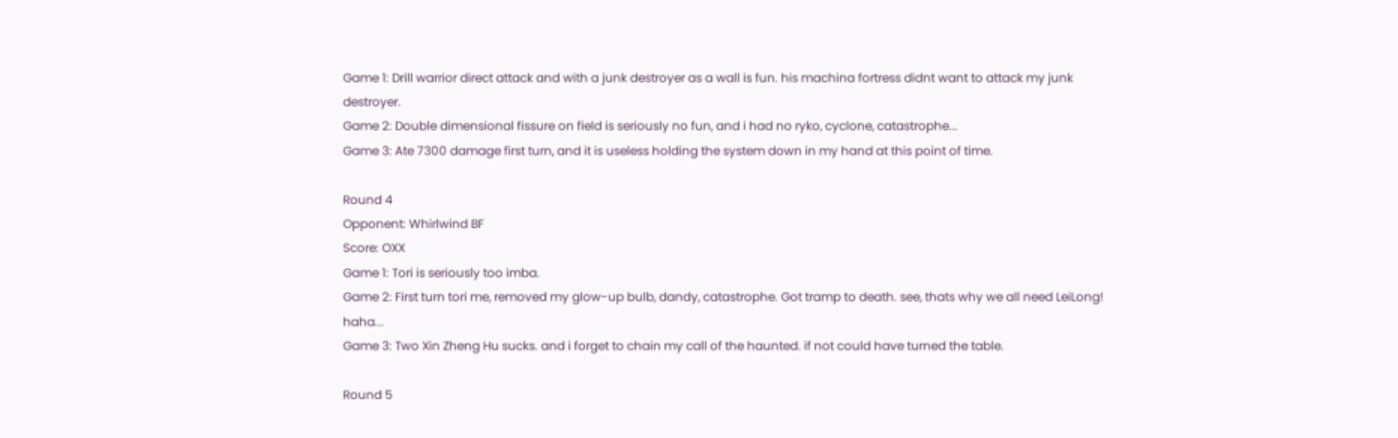Game 1: Drill warrior direct attack and with a junk destroyer as a wall is fun. his machina fortress didnt want to attack my junk destroyer.
Game 2: Double dimensional fissure on field is seriously no fun, and i had no ryko, cyclone, catastrophe...
Game 3: Ate 7300 damage first turn, and it is useless holding the system down in my hand at this point of time.

Round 4
Opponent: Whirlwind BF
Score: OXX
Game 1: Tori is seriously too imba.
Game 2: First turn tori me, removed my glow-up bulb, dandy, catastrophe. Got tramp to death. see, thats why we all need LeiLong! haha...
Game 3: Two Xin Zheng Hu sucks. and i forget to chain my call of the haunted. if not could have turned the table.

Round 5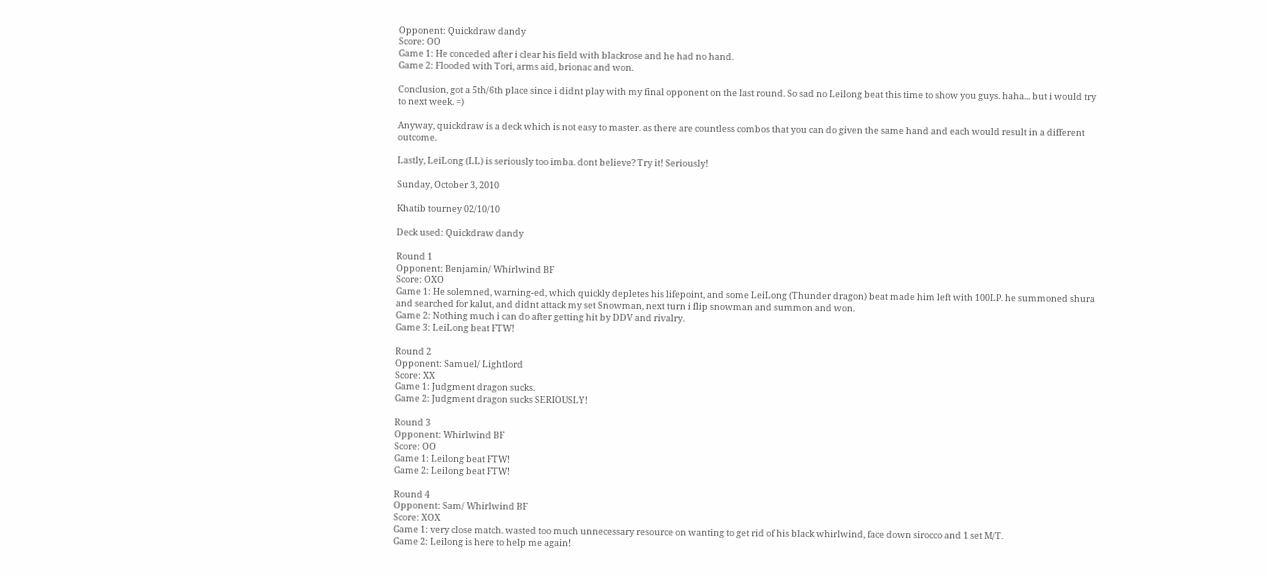Opponent: Quickdraw dandy
Score: OO
Game 1: He conceded after i clear his field with blackrose and he had no hand.
Game 2: Flooded with Tori, arms aid, brionac and won.

Conclusion, got a 5th/6th place since i didnt play with my final opponent on the last round. So sad no Leilong beat this time to show you guys. haha... but i would try to next week. =)

Anyway, quickdraw is a deck which is not easy to master. as there are countless combos that you can do given the same hand and each would result in a different outcome.

Lastly, LeiLong (LL) is seriously too imba. dont believe? Try it! Seriously!

Sunday, October 3, 2010

Khatib tourney 02/10/10

Deck used: Quickdraw dandy

Round 1
Opponent: Benjamin/ Whirlwind BF
Score: OXO
Game 1: He solemned, warning-ed, which quickly depletes his lifepoint, and some LeiLong (Thunder dragon) beat made him left with 100LP. he summoned shura and searched for kalut, and didnt attack my set Snowman, next turn i flip snowman and summon and won.
Game 2: Nothing much i can do after getting hit by DDV and rivalry.
Game 3: LeiLong beat FTW!

Round 2
Opponent: Samuel/ Lightlord
Score: XX
Game 1: Judgment dragon sucks.
Game 2: Judgment dragon sucks SERIOUSLY!

Round 3
Opponent: Whirlwind BF
Score: OO
Game 1: Leilong beat FTW!
Game 2: Leilong beat FTW!

Round 4
Opponent: Sam/ Whirlwind BF
Score: XOX
Game 1: very close match. wasted too much unnecessary resource on wanting to get rid of his black whirlwind, face down sirocco and 1 set M/T.
Game 2: Leilong is here to help me again!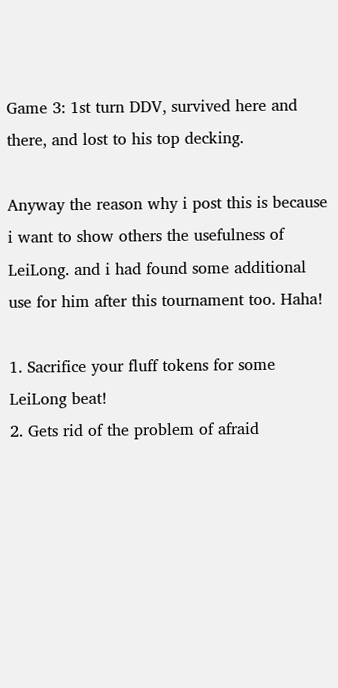Game 3: 1st turn DDV, survived here and there, and lost to his top decking.

Anyway the reason why i post this is because i want to show others the usefulness of LeiLong. and i had found some additional use for him after this tournament too. Haha!

1. Sacrifice your fluff tokens for some LeiLong beat!
2. Gets rid of the problem of afraid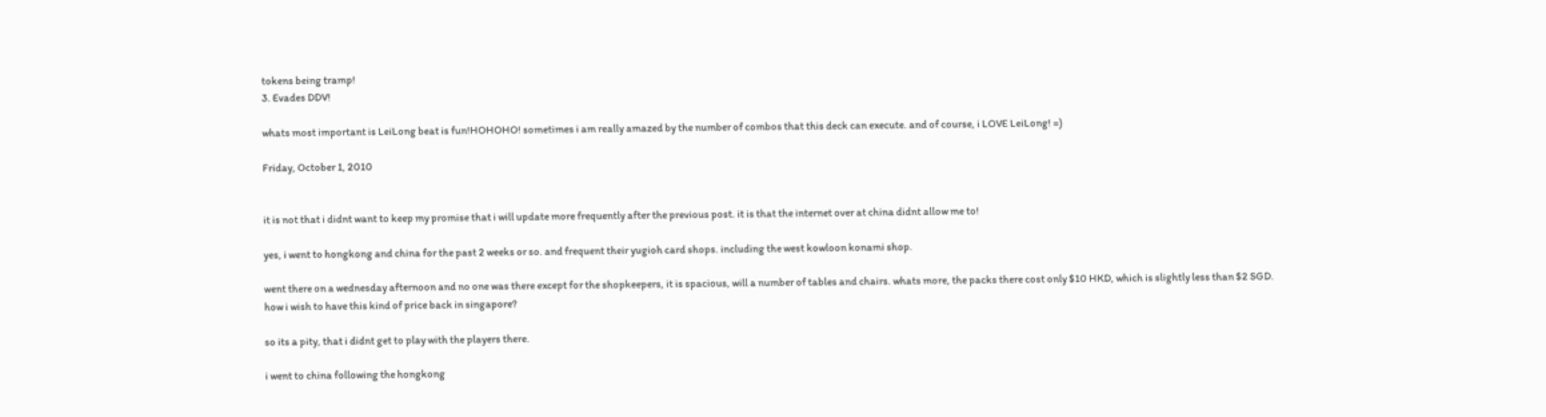tokens being tramp!
3. Evades DDV!

whats most important is LeiLong beat is fun!HOHOHO! sometimes i am really amazed by the number of combos that this deck can execute. and of course, i LOVE LeiLong! =)

Friday, October 1, 2010


it is not that i didnt want to keep my promise that i will update more frequently after the previous post. it is that the internet over at china didnt allow me to!

yes, i went to hongkong and china for the past 2 weeks or so. and frequent their yugioh card shops. including the west kowloon konami shop.

went there on a wednesday afternoon and no one was there except for the shopkeepers, it is spacious, will a number of tables and chairs. whats more, the packs there cost only $10 HKD, which is slightly less than $2 SGD. how i wish to have this kind of price back in singapore?

so its a pity, that i didnt get to play with the players there.

i went to china following the hongkong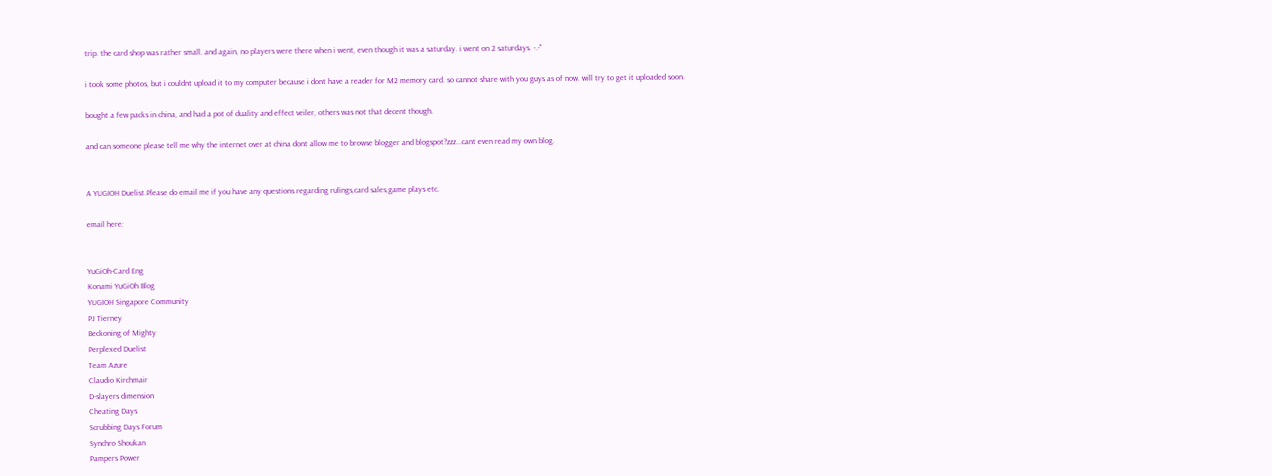trip. the card shop was rather small. and again, no players were there when i went, even though it was a saturday. i went on 2 saturdays. -.-"

i took some photos, but i couldnt upload it to my computer because i dont have a reader for M2 memory card. so cannot share with you guys as of now. will try to get it uploaded soon.

bought a few packs in china, and had a pot of duality and effect veiler, others was not that decent though.

and can someone please tell me why the internet over at china dont allow me to browse blogger and blogspot?zzz...cant even read my own blog.


A YUGIOH Duelist.Please do email me if you have any questions regarding rulings,card sales,game plays etc.

email here:


YuGiOh-Card Eng
Konami YuGiOh Blog
YUGIOH Singapore Community
PJ Tierney
Beckoning of Mighty
Perplexed Duelist
Team Azure
Claudio Kirchmair
D-slayers dimension
Cheating Days
Scrubbing Days Forum
Synchro Shoukan
Pampers Power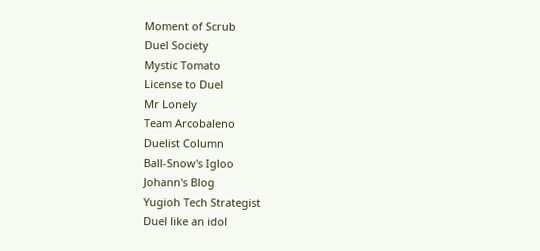Moment of Scrub
Duel Society
Mystic Tomato
License to Duel
Mr Lonely
Team Arcobaleno
Duelist Column
Ball-Snow's Igloo
Johann's Blog
Yugioh Tech Strategist
Duel like an idol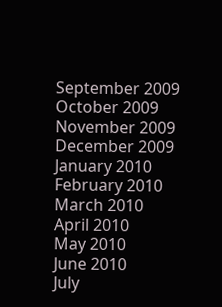September 2009
October 2009
November 2009
December 2009
January 2010
February 2010
March 2010
April 2010
May 2010
June 2010
July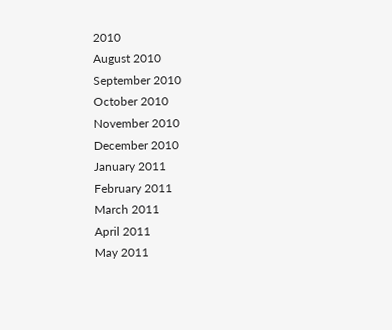2010
August 2010
September 2010
October 2010
November 2010
December 2010
January 2011
February 2011
March 2011
April 2011
May 2011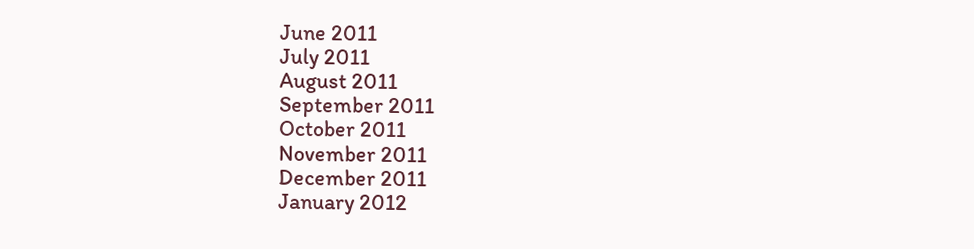June 2011
July 2011
August 2011
September 2011
October 2011
November 2011
December 2011
January 2012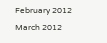February 2012
March 2012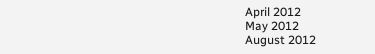April 2012
May 2012
August 2012